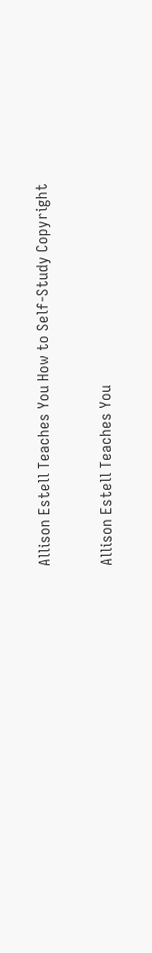Allison Estell Teaches You How to Self-Study Copyright

Allison Estell Teaches You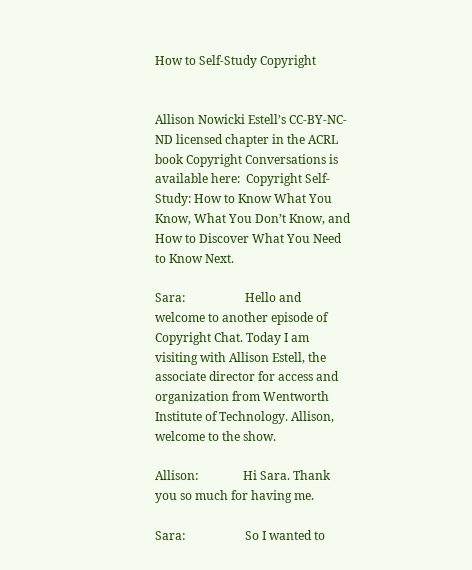How to Self-Study Copyright


Allison Nowicki Estell’s CC-BY-NC-ND licensed chapter in the ACRL book Copyright Conversations is available here:  Copyright Self-Study: How to Know What You Know, What You Don’t Know, and How to Discover What You Need to Know Next.

Sara:                    Hello and welcome to another episode of Copyright Chat. Today I am visiting with Allison Estell, the associate director for access and organization from Wentworth Institute of Technology. Allison, welcome to the show.

Allison:               Hi Sara. Thank you so much for having me.

Sara:                    So I wanted to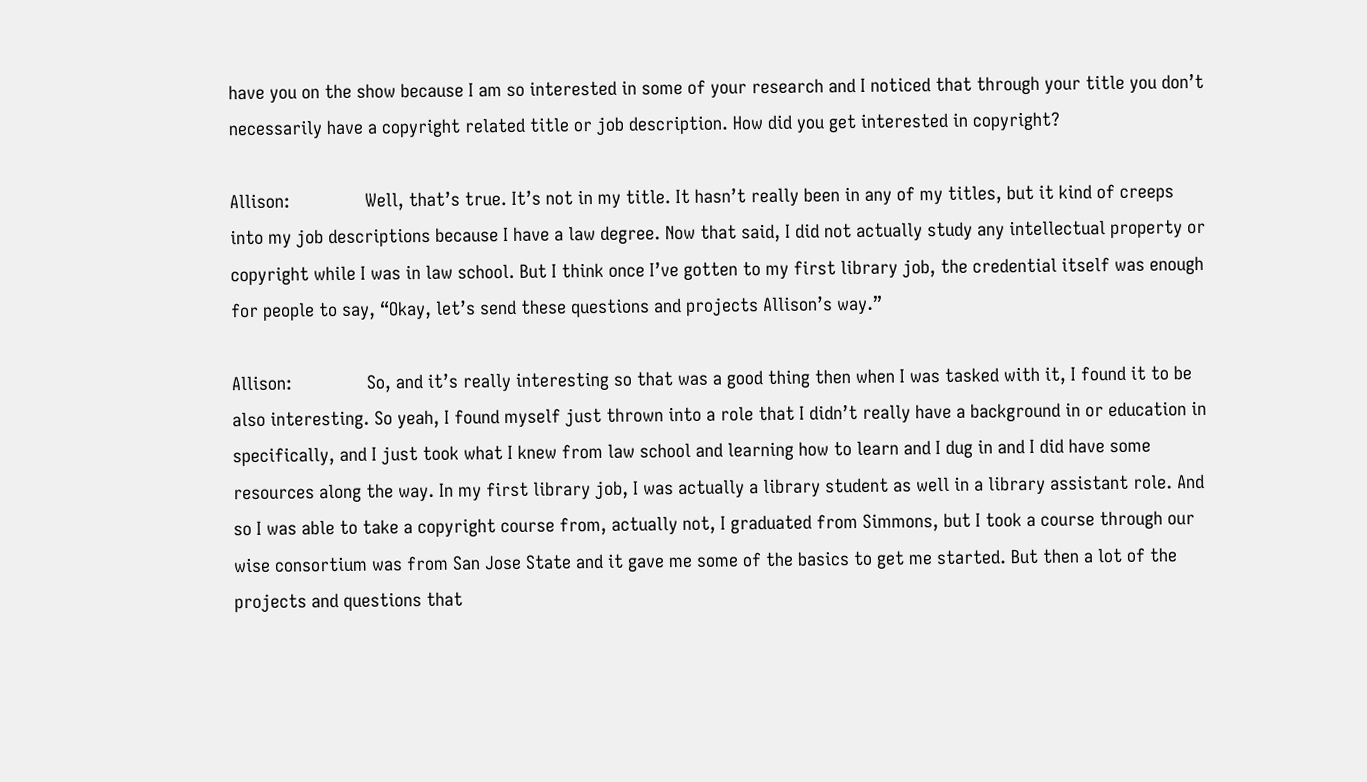have you on the show because I am so interested in some of your research and I noticed that through your title you don’t necessarily have a copyright related title or job description. How did you get interested in copyright?

Allison:               Well, that’s true. It’s not in my title. It hasn’t really been in any of my titles, but it kind of creeps into my job descriptions because I have a law degree. Now that said, I did not actually study any intellectual property or copyright while I was in law school. But I think once I’ve gotten to my first library job, the credential itself was enough for people to say, “Okay, let’s send these questions and projects Allison’s way.”

Allison:               So, and it’s really interesting so that was a good thing then when I was tasked with it, I found it to be also interesting. So yeah, I found myself just thrown into a role that I didn’t really have a background in or education in specifically, and I just took what I knew from law school and learning how to learn and I dug in and I did have some resources along the way. In my first library job, I was actually a library student as well in a library assistant role. And so I was able to take a copyright course from, actually not, I graduated from Simmons, but I took a course through our wise consortium was from San Jose State and it gave me some of the basics to get me started. But then a lot of the projects and questions that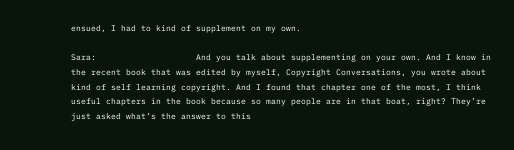ensued, I had to kind of supplement on my own.

Sara:                    And you talk about supplementing on your own. And I know in the recent book that was edited by myself, Copyright Conversations, you wrote about kind of self learning copyright. And I found that chapter one of the most, I think useful chapters in the book because so many people are in that boat, right? They’re just asked what’s the answer to this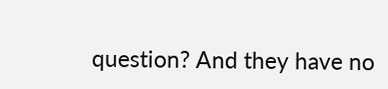question? And they have no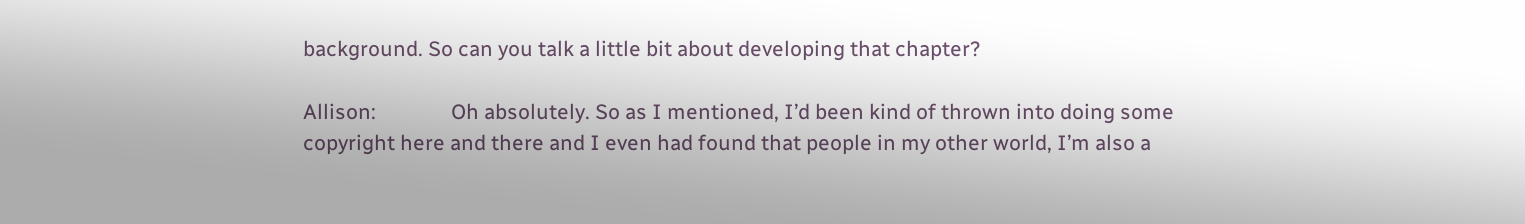background. So can you talk a little bit about developing that chapter?

Allison:               Oh absolutely. So as I mentioned, I’d been kind of thrown into doing some copyright here and there and I even had found that people in my other world, I’m also a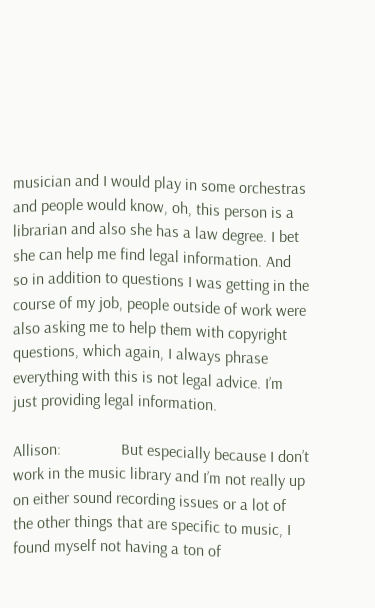musician and I would play in some orchestras and people would know, oh, this person is a librarian and also she has a law degree. I bet she can help me find legal information. And so in addition to questions I was getting in the course of my job, people outside of work were also asking me to help them with copyright questions, which again, I always phrase everything with this is not legal advice. I’m just providing legal information.

Allison:               But especially because I don’t work in the music library and I’m not really up on either sound recording issues or a lot of the other things that are specific to music, I found myself not having a ton of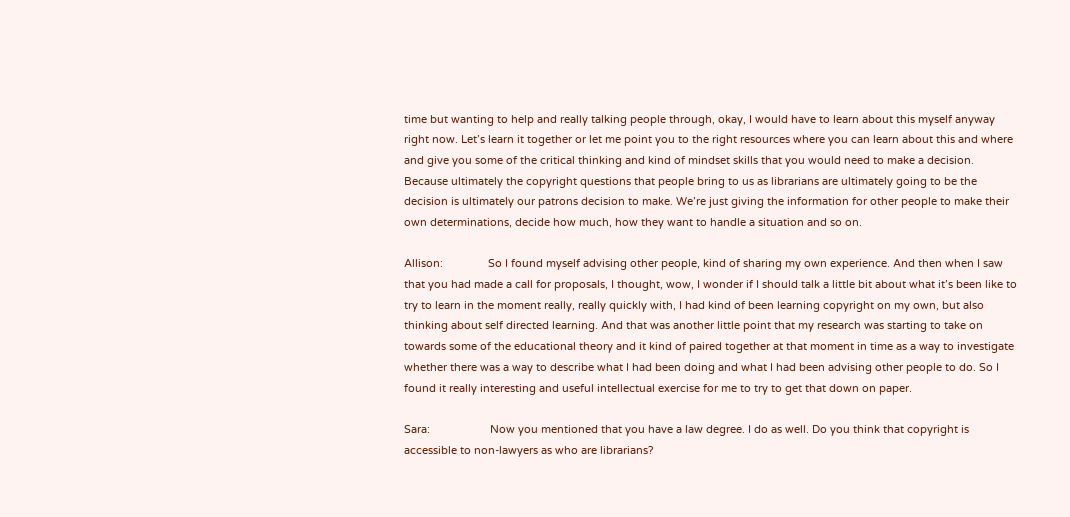time but wanting to help and really talking people through, okay, I would have to learn about this myself anyway right now. Let’s learn it together or let me point you to the right resources where you can learn about this and where and give you some of the critical thinking and kind of mindset skills that you would need to make a decision. Because ultimately the copyright questions that people bring to us as librarians are ultimately going to be the decision is ultimately our patrons decision to make. We’re just giving the information for other people to make their own determinations, decide how much, how they want to handle a situation and so on.

Allison:               So I found myself advising other people, kind of sharing my own experience. And then when I saw that you had made a call for proposals, I thought, wow, I wonder if I should talk a little bit about what it’s been like to try to learn in the moment really, really quickly with, I had kind of been learning copyright on my own, but also thinking about self directed learning. And that was another little point that my research was starting to take on towards some of the educational theory and it kind of paired together at that moment in time as a way to investigate whether there was a way to describe what I had been doing and what I had been advising other people to do. So I found it really interesting and useful intellectual exercise for me to try to get that down on paper.

Sara:                    Now you mentioned that you have a law degree. I do as well. Do you think that copyright is accessible to non-lawyers as who are librarians?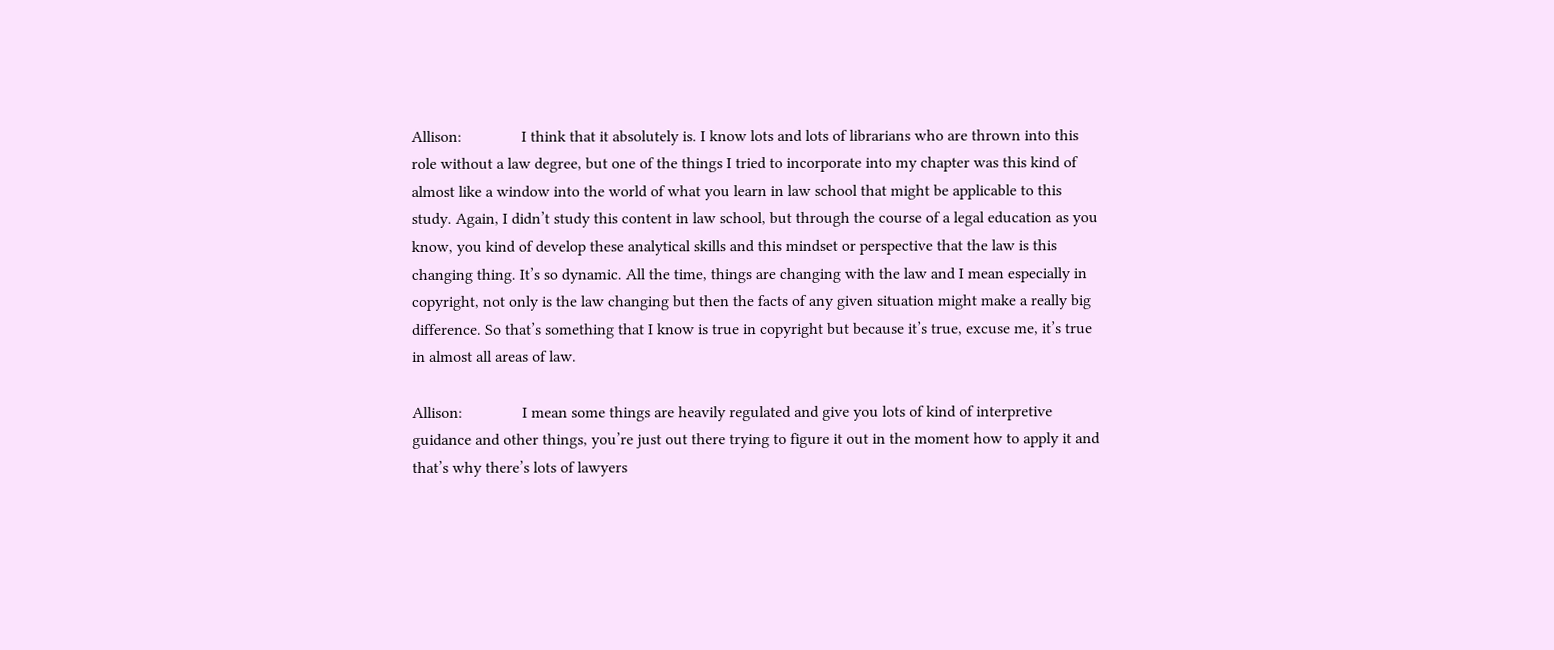Allison:               I think that it absolutely is. I know lots and lots of librarians who are thrown into this role without a law degree, but one of the things I tried to incorporate into my chapter was this kind of almost like a window into the world of what you learn in law school that might be applicable to this study. Again, I didn’t study this content in law school, but through the course of a legal education as you know, you kind of develop these analytical skills and this mindset or perspective that the law is this changing thing. It’s so dynamic. All the time, things are changing with the law and I mean especially in copyright, not only is the law changing but then the facts of any given situation might make a really big difference. So that’s something that I know is true in copyright but because it’s true, excuse me, it’s true in almost all areas of law.

Allison:               I mean some things are heavily regulated and give you lots of kind of interpretive guidance and other things, you’re just out there trying to figure it out in the moment how to apply it and that’s why there’s lots of lawyers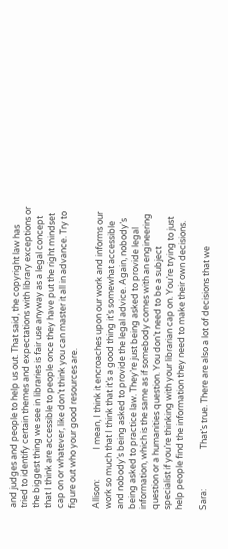and judges and people to help us out. That said, the copyright law has tried to identify certain themes and expectations with library exceptions or the biggest thing we see in libraries is fair use anyway as a legal concept that I think are accessible to people once they have put the right mindset cap on or whatever, like don’t think you can master it all in advance. Try to figure out who your good resources are.

Allison:               I mean, I think it encroaches upon our work and informs our work so much that I think that it’s a good thing it’s somewhat accessible and nobody’s being asked to provide the legal advice. Again, nobody’s being asked to practice law. They’re just being asked to provide legal information, which is the same as if somebody comes with an engineering question or a humanities question. You don’t need to be a subject specialist if you’re thinking with your librarian cap on. You’re trying to just help people find the information they need to make their own decisions.

Sara:                    That’s true. There are also a lot of decisions that we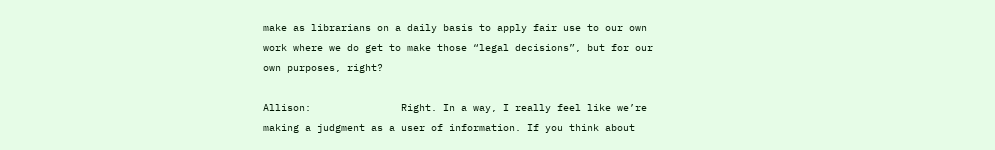make as librarians on a daily basis to apply fair use to our own work where we do get to make those “legal decisions”, but for our own purposes, right?

Allison:               Right. In a way, I really feel like we’re making a judgment as a user of information. If you think about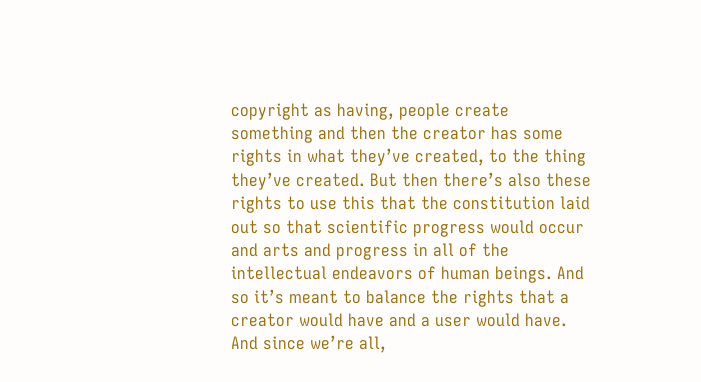copyright as having, people create something and then the creator has some rights in what they’ve created, to the thing they’ve created. But then there’s also these rights to use this that the constitution laid out so that scientific progress would occur and arts and progress in all of the intellectual endeavors of human beings. And so it’s meant to balance the rights that a creator would have and a user would have. And since we’re all,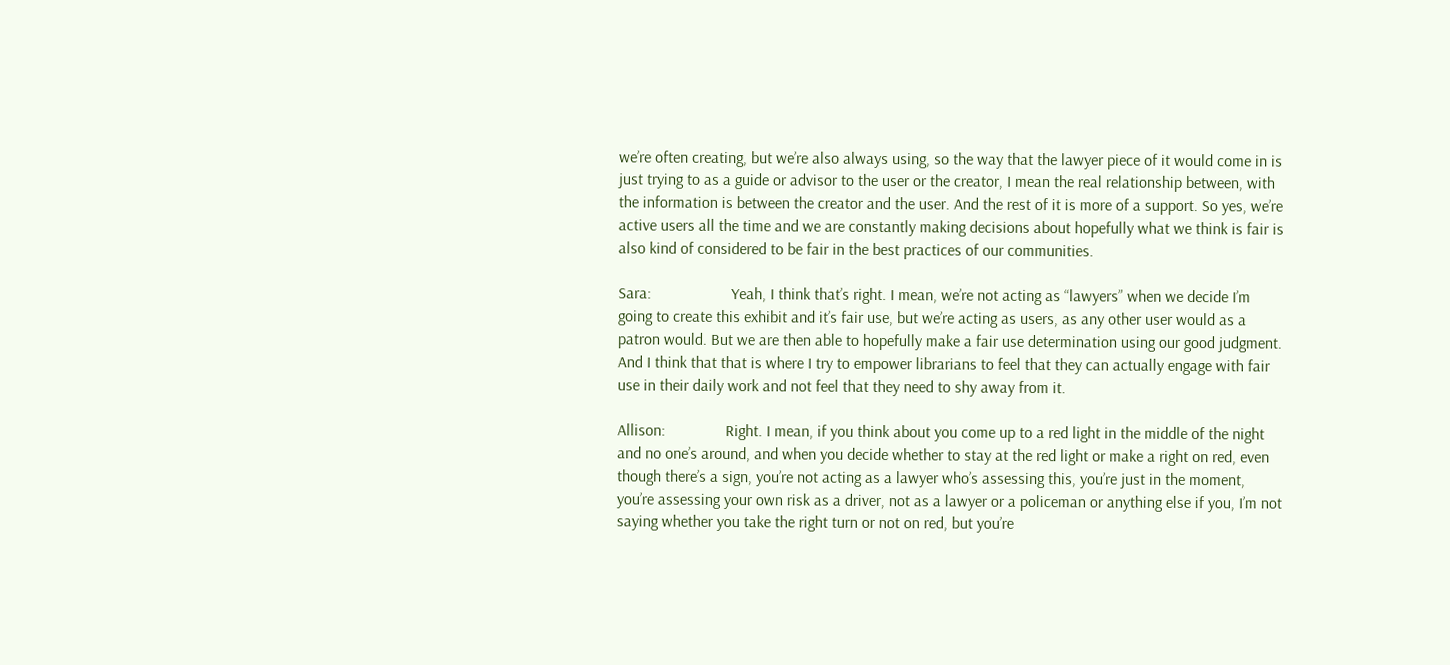we’re often creating, but we’re also always using, so the way that the lawyer piece of it would come in is just trying to as a guide or advisor to the user or the creator, I mean the real relationship between, with the information is between the creator and the user. And the rest of it is more of a support. So yes, we’re active users all the time and we are constantly making decisions about hopefully what we think is fair is also kind of considered to be fair in the best practices of our communities.

Sara:                    Yeah, I think that’s right. I mean, we’re not acting as “lawyers” when we decide I’m going to create this exhibit and it’s fair use, but we’re acting as users, as any other user would as a patron would. But we are then able to hopefully make a fair use determination using our good judgment. And I think that that is where I try to empower librarians to feel that they can actually engage with fair use in their daily work and not feel that they need to shy away from it.

Allison:               Right. I mean, if you think about you come up to a red light in the middle of the night and no one’s around, and when you decide whether to stay at the red light or make a right on red, even though there’s a sign, you’re not acting as a lawyer who’s assessing this, you’re just in the moment, you’re assessing your own risk as a driver, not as a lawyer or a policeman or anything else if you, I’m not saying whether you take the right turn or not on red, but you’re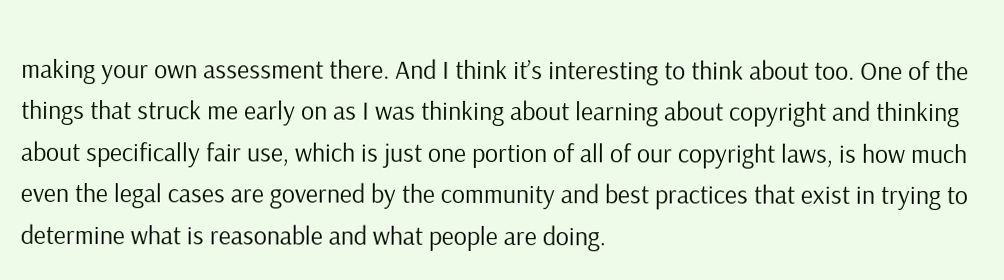making your own assessment there. And I think it’s interesting to think about too. One of the things that struck me early on as I was thinking about learning about copyright and thinking about specifically fair use, which is just one portion of all of our copyright laws, is how much even the legal cases are governed by the community and best practices that exist in trying to determine what is reasonable and what people are doing.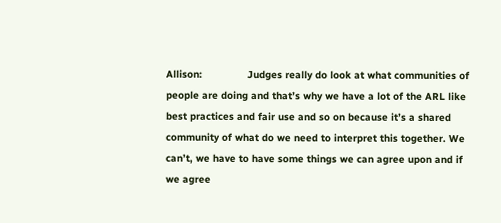Allison:               Judges really do look at what communities of people are doing and that’s why we have a lot of the ARL like best practices and fair use and so on because it’s a shared community of what do we need to interpret this together. We can’t, we have to have some things we can agree upon and if we agree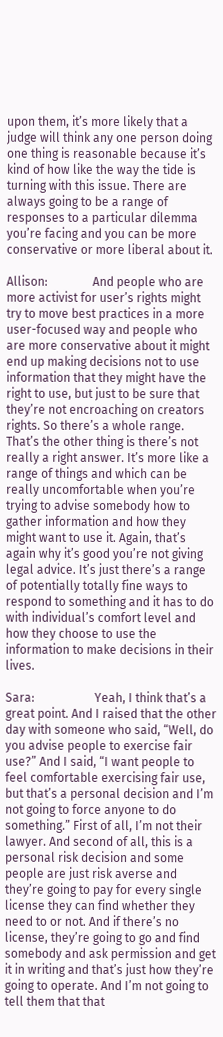upon them, it’s more likely that a judge will think any one person doing one thing is reasonable because it’s kind of how like the way the tide is turning with this issue. There are always going to be a range of responses to a particular dilemma you’re facing and you can be more conservative or more liberal about it.

Allison:               And people who are more activist for user’s rights might try to move best practices in a more user-focused way and people who are more conservative about it might end up making decisions not to use information that they might have the right to use, but just to be sure that they’re not encroaching on creators rights. So there’s a whole range. That’s the other thing is there’s not really a right answer. It’s more like a range of things and which can be really uncomfortable when you’re trying to advise somebody how to gather information and how they might want to use it. Again, that’s again why it’s good you’re not giving legal advice. It’s just there’s a range of potentially totally fine ways to respond to something and it has to do with individual’s comfort level and how they choose to use the information to make decisions in their lives.

Sara:                    Yeah, I think that’s a great point. And I raised that the other day with someone who said, “Well, do you advise people to exercise fair use?” And I said, “I want people to feel comfortable exercising fair use, but that’s a personal decision and I’m not going to force anyone to do something.” First of all, I’m not their lawyer. And second of all, this is a personal risk decision and some people are just risk averse and they’re going to pay for every single license they can find whether they need to or not. And if there’s no license, they’re going to go and find somebody and ask permission and get it in writing and that’s just how they’re going to operate. And I’m not going to tell them that that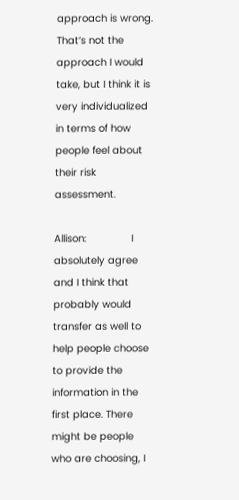approach is wrong. That’s not the approach I would take, but I think it is very individualized in terms of how people feel about their risk assessment.

Allison:               I absolutely agree and I think that probably would transfer as well to help people choose to provide the information in the first place. There might be people who are choosing, I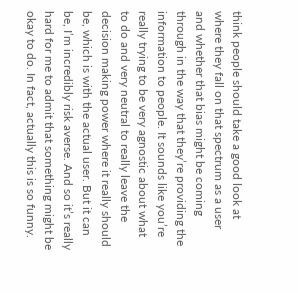think people should take a good look at where they fall on that spectrum as a user and whether that bias might be coming through in the way that they’re providing the information to people. It sounds like you’re really trying to be very agnostic about what to do and very neutral to really leave the decision making power where it really should be, which is with the actual user. But it can be, I’m incredibly risk averse. And so it’s really hard for me to admit that something might be okay to do. In fact, actually this is so funny.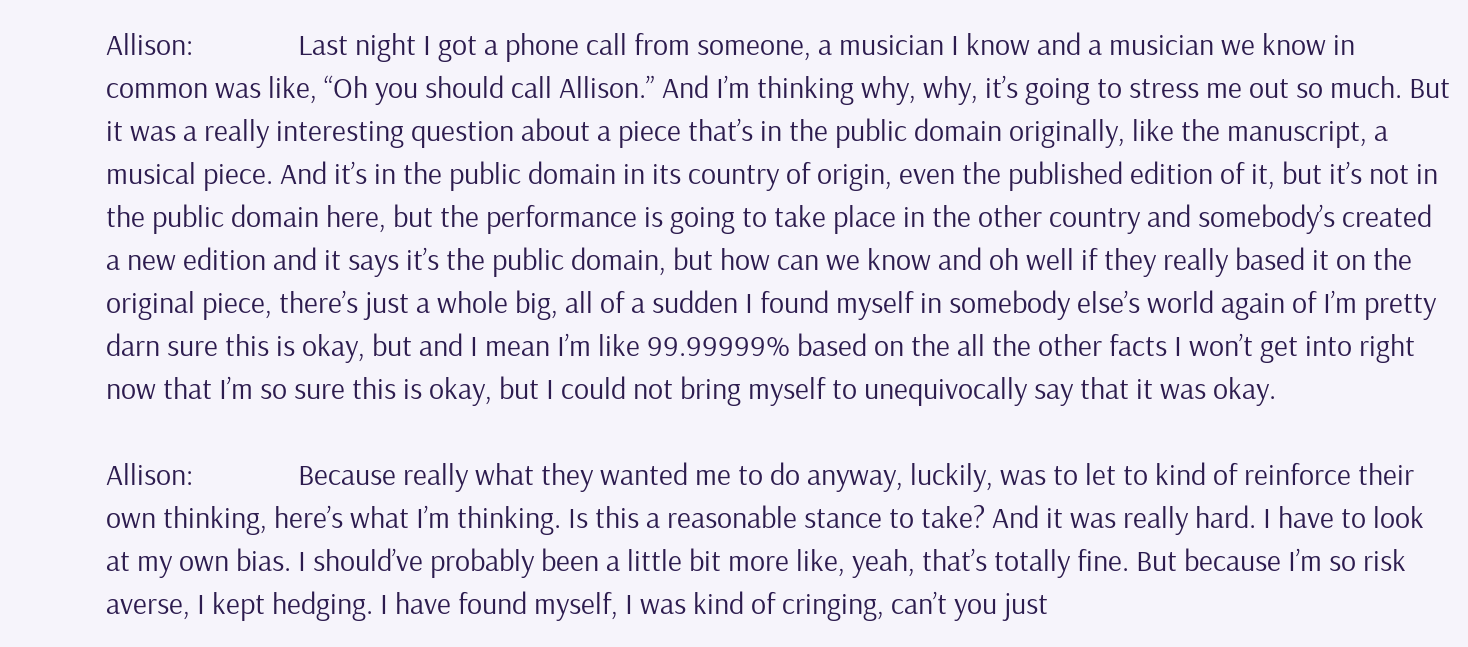Allison:               Last night I got a phone call from someone, a musician I know and a musician we know in common was like, “Oh you should call Allison.” And I’m thinking why, why, it’s going to stress me out so much. But it was a really interesting question about a piece that’s in the public domain originally, like the manuscript, a musical piece. And it’s in the public domain in its country of origin, even the published edition of it, but it’s not in the public domain here, but the performance is going to take place in the other country and somebody’s created a new edition and it says it’s the public domain, but how can we know and oh well if they really based it on the original piece, there’s just a whole big, all of a sudden I found myself in somebody else’s world again of I’m pretty darn sure this is okay, but and I mean I’m like 99.99999% based on the all the other facts I won’t get into right now that I’m so sure this is okay, but I could not bring myself to unequivocally say that it was okay.

Allison:               Because really what they wanted me to do anyway, luckily, was to let to kind of reinforce their own thinking, here’s what I’m thinking. Is this a reasonable stance to take? And it was really hard. I have to look at my own bias. I should’ve probably been a little bit more like, yeah, that’s totally fine. But because I’m so risk averse, I kept hedging. I have found myself, I was kind of cringing, can’t you just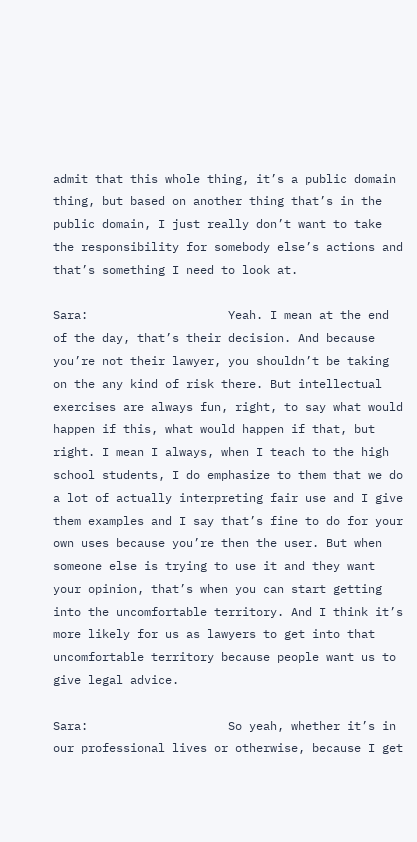admit that this whole thing, it’s a public domain thing, but based on another thing that’s in the public domain, I just really don’t want to take the responsibility for somebody else’s actions and that’s something I need to look at.

Sara:                    Yeah. I mean at the end of the day, that’s their decision. And because you’re not their lawyer, you shouldn’t be taking on the any kind of risk there. But intellectual exercises are always fun, right, to say what would happen if this, what would happen if that, but right. I mean I always, when I teach to the high school students, I do emphasize to them that we do a lot of actually interpreting fair use and I give them examples and I say that’s fine to do for your own uses because you’re then the user. But when someone else is trying to use it and they want your opinion, that’s when you can start getting into the uncomfortable territory. And I think it’s more likely for us as lawyers to get into that uncomfortable territory because people want us to give legal advice.

Sara:                    So yeah, whether it’s in our professional lives or otherwise, because I get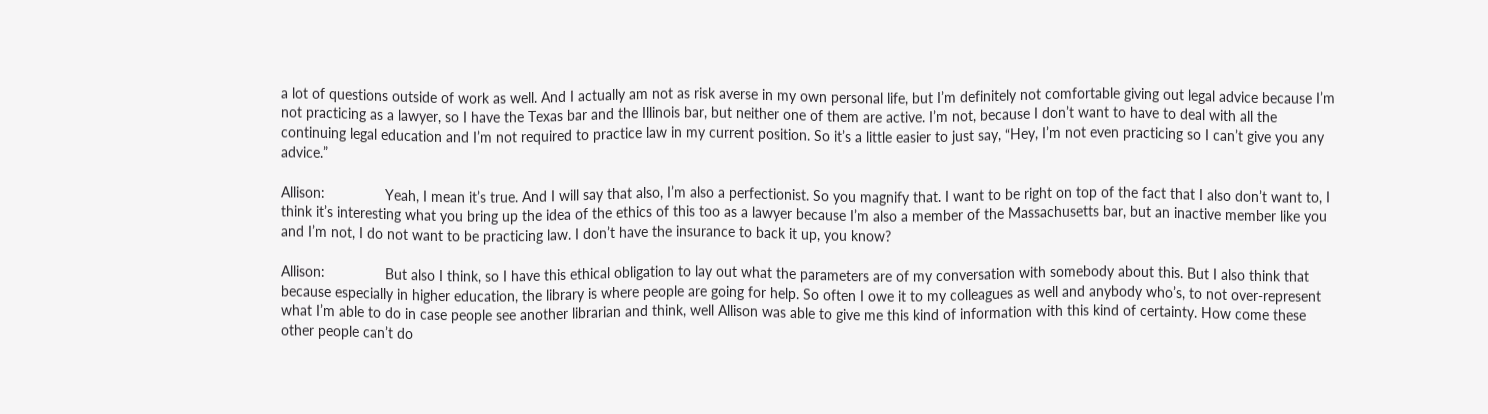a lot of questions outside of work as well. And I actually am not as risk averse in my own personal life, but I’m definitely not comfortable giving out legal advice because I’m not practicing as a lawyer, so I have the Texas bar and the Illinois bar, but neither one of them are active. I’m not, because I don’t want to have to deal with all the continuing legal education and I’m not required to practice law in my current position. So it’s a little easier to just say, “Hey, I’m not even practicing so I can’t give you any advice.”

Allison:               Yeah, I mean it’s true. And I will say that also, I’m also a perfectionist. So you magnify that. I want to be right on top of the fact that I also don’t want to, I think it’s interesting what you bring up the idea of the ethics of this too as a lawyer because I’m also a member of the Massachusetts bar, but an inactive member like you and I’m not, I do not want to be practicing law. I don’t have the insurance to back it up, you know?

Allison:               But also I think, so I have this ethical obligation to lay out what the parameters are of my conversation with somebody about this. But I also think that because especially in higher education, the library is where people are going for help. So often I owe it to my colleagues as well and anybody who’s, to not over-represent what I’m able to do in case people see another librarian and think, well Allison was able to give me this kind of information with this kind of certainty. How come these other people can’t do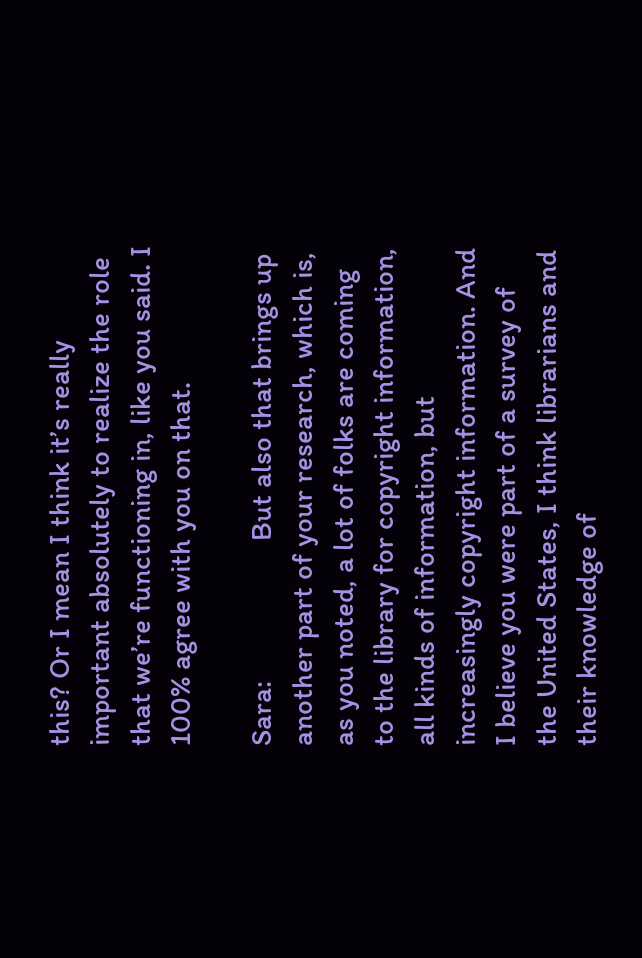this? Or I mean I think it’s really important absolutely to realize the role that we’re functioning in, like you said. I 100% agree with you on that.

Sara:                    But also that brings up another part of your research, which is, as you noted, a lot of folks are coming to the library for copyright information, all kinds of information, but increasingly copyright information. And I believe you were part of a survey of the United States, I think librarians and their knowledge of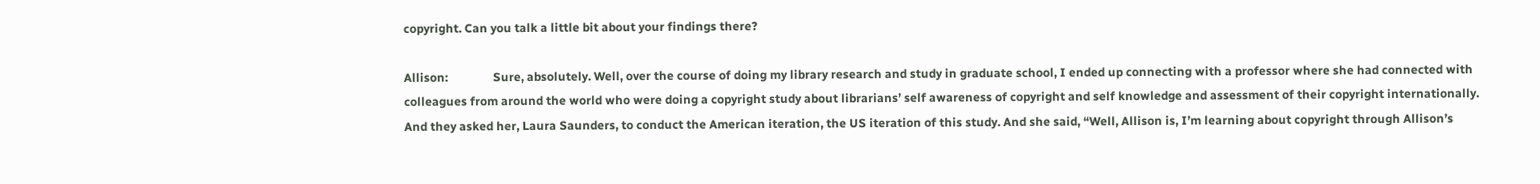copyright. Can you talk a little bit about your findings there?

Allison:               Sure, absolutely. Well, over the course of doing my library research and study in graduate school, I ended up connecting with a professor where she had connected with colleagues from around the world who were doing a copyright study about librarians’ self awareness of copyright and self knowledge and assessment of their copyright internationally. And they asked her, Laura Saunders, to conduct the American iteration, the US iteration of this study. And she said, “Well, Allison is, I’m learning about copyright through Allison’s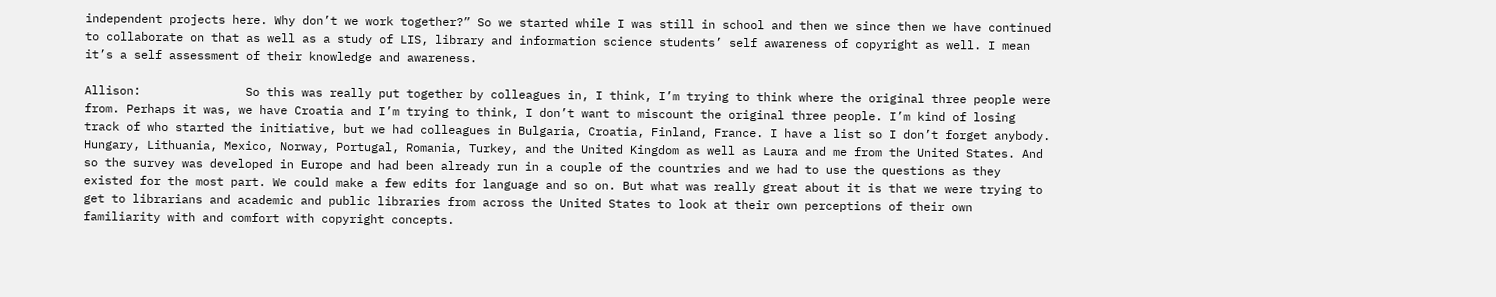independent projects here. Why don’t we work together?” So we started while I was still in school and then we since then we have continued to collaborate on that as well as a study of LIS, library and information science students’ self awareness of copyright as well. I mean it’s a self assessment of their knowledge and awareness.

Allison:               So this was really put together by colleagues in, I think, I’m trying to think where the original three people were from. Perhaps it was, we have Croatia and I’m trying to think, I don’t want to miscount the original three people. I’m kind of losing track of who started the initiative, but we had colleagues in Bulgaria, Croatia, Finland, France. I have a list so I don’t forget anybody. Hungary, Lithuania, Mexico, Norway, Portugal, Romania, Turkey, and the United Kingdom as well as Laura and me from the United States. And so the survey was developed in Europe and had been already run in a couple of the countries and we had to use the questions as they existed for the most part. We could make a few edits for language and so on. But what was really great about it is that we were trying to get to librarians and academic and public libraries from across the United States to look at their own perceptions of their own familiarity with and comfort with copyright concepts.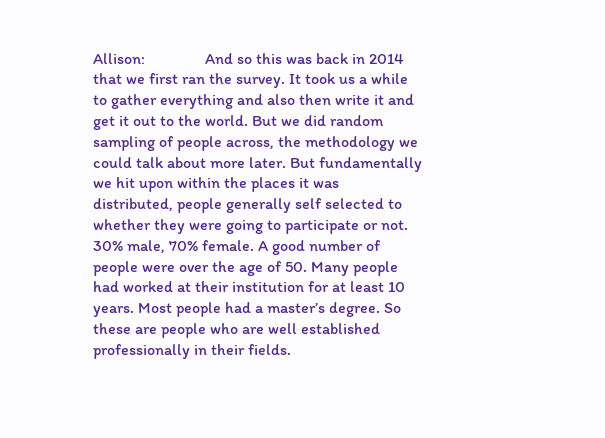Allison:               And so this was back in 2014 that we first ran the survey. It took us a while to gather everything and also then write it and get it out to the world. But we did random sampling of people across, the methodology we could talk about more later. But fundamentally we hit upon within the places it was distributed, people generally self selected to whether they were going to participate or not. 30% male, 70% female. A good number of people were over the age of 50. Many people had worked at their institution for at least 10 years. Most people had a master’s degree. So these are people who are well established professionally in their fields.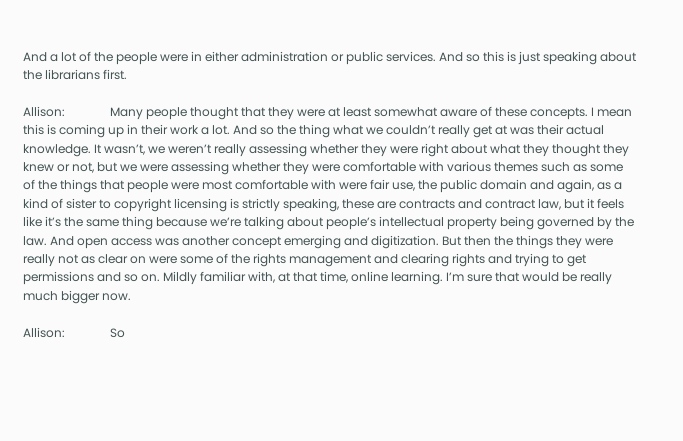And a lot of the people were in either administration or public services. And so this is just speaking about the librarians first.

Allison:               Many people thought that they were at least somewhat aware of these concepts. I mean this is coming up in their work a lot. And so the thing what we couldn’t really get at was their actual knowledge. It wasn’t, we weren’t really assessing whether they were right about what they thought they knew or not, but we were assessing whether they were comfortable with various themes such as some of the things that people were most comfortable with were fair use, the public domain and again, as a kind of sister to copyright licensing is strictly speaking, these are contracts and contract law, but it feels like it’s the same thing because we’re talking about people’s intellectual property being governed by the law. And open access was another concept emerging and digitization. But then the things they were really not as clear on were some of the rights management and clearing rights and trying to get permissions and so on. Mildly familiar with, at that time, online learning. I’m sure that would be really much bigger now.

Allison:               So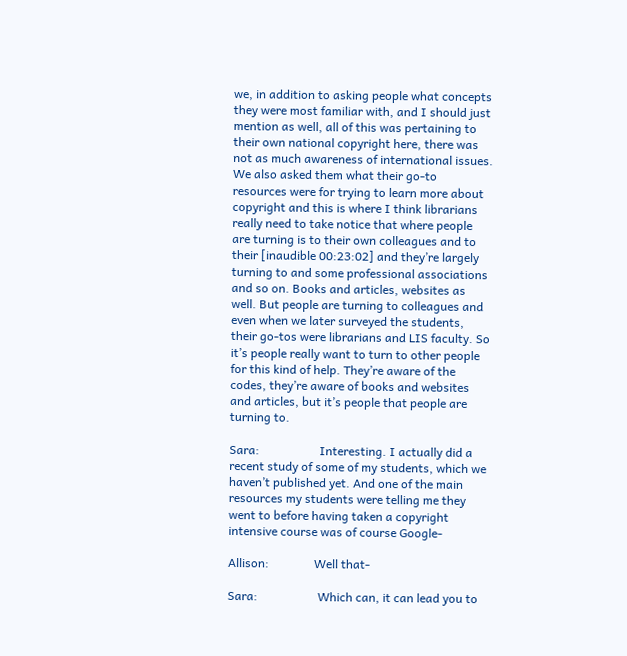we, in addition to asking people what concepts they were most familiar with, and I should just mention as well, all of this was pertaining to their own national copyright here, there was not as much awareness of international issues. We also asked them what their go-to resources were for trying to learn more about copyright and this is where I think librarians really need to take notice that where people are turning is to their own colleagues and to their [inaudible 00:23:02] and they’re largely turning to and some professional associations and so on. Books and articles, websites as well. But people are turning to colleagues and even when we later surveyed the students, their go-tos were librarians and LIS faculty. So it’s people really want to turn to other people for this kind of help. They’re aware of the codes, they’re aware of books and websites and articles, but it’s people that people are turning to.

Sara:                    Interesting. I actually did a recent study of some of my students, which we haven’t published yet. And one of the main resources my students were telling me they went to before having taken a copyright intensive course was of course Google-

Allison:               Well that-

Sara:                    Which can, it can lead you to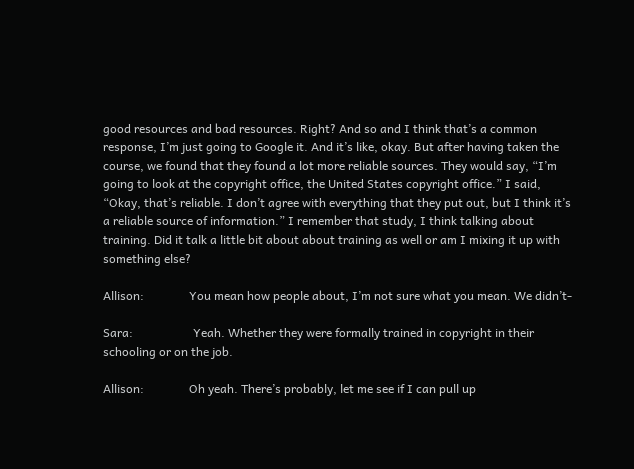good resources and bad resources. Right? And so and I think that’s a common response, I’m just going to Google it. And it’s like, okay. But after having taken the course, we found that they found a lot more reliable sources. They would say, “I’m going to look at the copyright office, the United States copyright office.” I said, “Okay, that’s reliable. I don’t agree with everything that they put out, but I think it’s a reliable source of information.” I remember that study, I think talking about training. Did it talk a little bit about about training as well or am I mixing it up with something else?

Allison:               You mean how people about, I’m not sure what you mean. We didn’t-

Sara:                    Yeah. Whether they were formally trained in copyright in their schooling or on the job.

Allison:               Oh yeah. There’s probably, let me see if I can pull up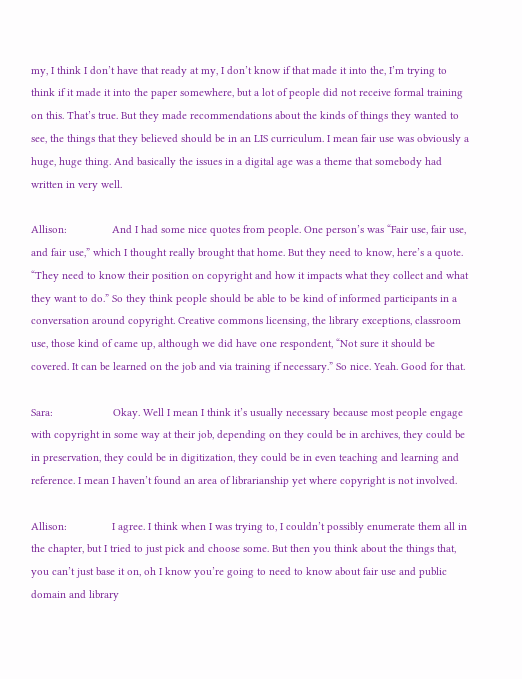my, I think I don’t have that ready at my, I don’t know if that made it into the, I’m trying to think if it made it into the paper somewhere, but a lot of people did not receive formal training on this. That’s true. But they made recommendations about the kinds of things they wanted to see, the things that they believed should be in an LIS curriculum. I mean fair use was obviously a huge, huge thing. And basically the issues in a digital age was a theme that somebody had written in very well.

Allison:               And I had some nice quotes from people. One person’s was “Fair use, fair use, and fair use,” which I thought really brought that home. But they need to know, here’s a quote. “They need to know their position on copyright and how it impacts what they collect and what they want to do.” So they think people should be able to be kind of informed participants in a conversation around copyright. Creative commons licensing, the library exceptions, classroom use, those kind of came up, although we did have one respondent, “Not sure it should be covered. It can be learned on the job and via training if necessary.” So nice. Yeah. Good for that.

Sara:                    Okay. Well I mean I think it’s usually necessary because most people engage with copyright in some way at their job, depending on they could be in archives, they could be in preservation, they could be in digitization, they could be in even teaching and learning and reference. I mean I haven’t found an area of librarianship yet where copyright is not involved.

Allison:               I agree. I think when I was trying to, I couldn’t possibly enumerate them all in the chapter, but I tried to just pick and choose some. But then you think about the things that, you can’t just base it on, oh I know you’re going to need to know about fair use and public domain and library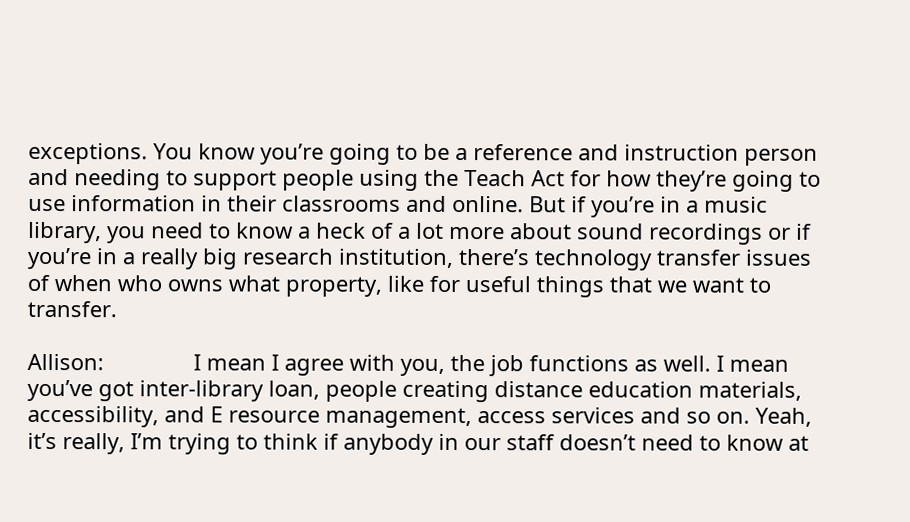exceptions. You know you’re going to be a reference and instruction person and needing to support people using the Teach Act for how they’re going to use information in their classrooms and online. But if you’re in a music library, you need to know a heck of a lot more about sound recordings or if you’re in a really big research institution, there’s technology transfer issues of when who owns what property, like for useful things that we want to transfer.

Allison:               I mean I agree with you, the job functions as well. I mean you’ve got inter-library loan, people creating distance education materials, accessibility, and E resource management, access services and so on. Yeah, it’s really, I’m trying to think if anybody in our staff doesn’t need to know at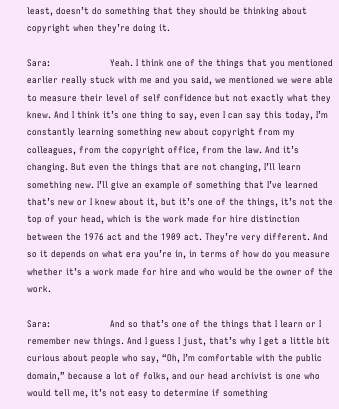least, doesn’t do something that they should be thinking about copyright when they’re doing it.

Sara:                    Yeah. I think one of the things that you mentioned earlier really stuck with me and you said, we mentioned we were able to measure their level of self confidence but not exactly what they knew. And I think it’s one thing to say, even I can say this today, I’m constantly learning something new about copyright from my colleagues, from the copyright office, from the law. And it’s changing. But even the things that are not changing, I’ll learn something new. I’ll give an example of something that I’ve learned that’s new or I knew about it, but it’s one of the things, it’s not the top of your head, which is the work made for hire distinction between the 1976 act and the 1909 act. They’re very different. And so it depends on what era you’re in, in terms of how do you measure whether it’s a work made for hire and who would be the owner of the work.

Sara:                    And so that’s one of the things that I learn or I remember new things. And I guess I just, that’s why I get a little bit curious about people who say, “Oh, I’m comfortable with the public domain,” because a lot of folks, and our head archivist is one who would tell me, it’s not easy to determine if something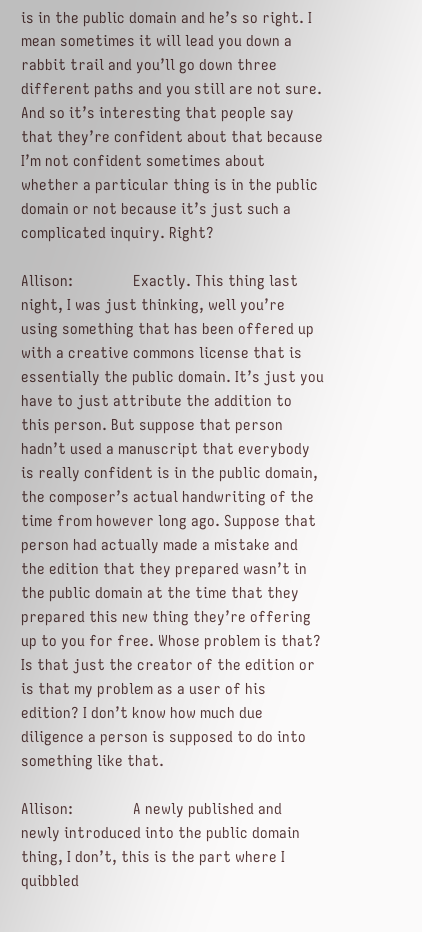is in the public domain and he’s so right. I mean sometimes it will lead you down a rabbit trail and you’ll go down three different paths and you still are not sure. And so it’s interesting that people say that they’re confident about that because I’m not confident sometimes about whether a particular thing is in the public domain or not because it’s just such a complicated inquiry. Right?

Allison:               Exactly. This thing last night, I was just thinking, well you’re using something that has been offered up with a creative commons license that is essentially the public domain. It’s just you have to just attribute the addition to this person. But suppose that person hadn’t used a manuscript that everybody is really confident is in the public domain, the composer’s actual handwriting of the time from however long ago. Suppose that person had actually made a mistake and the edition that they prepared wasn’t in the public domain at the time that they prepared this new thing they’re offering up to you for free. Whose problem is that? Is that just the creator of the edition or is that my problem as a user of his edition? I don’t know how much due diligence a person is supposed to do into something like that.

Allison:               A newly published and newly introduced into the public domain thing, I don’t, this is the part where I quibbled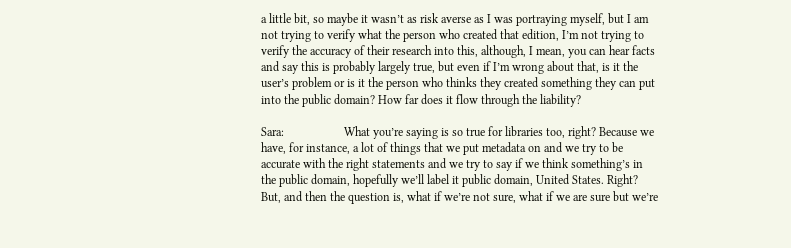a little bit, so maybe it wasn’t as risk averse as I was portraying myself, but I am not trying to verify what the person who created that edition, I’m not trying to verify the accuracy of their research into this, although, I mean, you can hear facts and say this is probably largely true, but even if I’m wrong about that, is it the user’s problem or is it the person who thinks they created something they can put into the public domain? How far does it flow through the liability?

Sara:                    What you’re saying is so true for libraries too, right? Because we have, for instance, a lot of things that we put metadata on and we try to be accurate with the right statements and we try to say if we think something’s in the public domain, hopefully we’ll label it public domain, United States. Right? But, and then the question is, what if we’re not sure, what if we are sure but we’re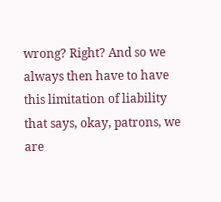wrong? Right? And so we always then have to have this limitation of liability that says, okay, patrons, we are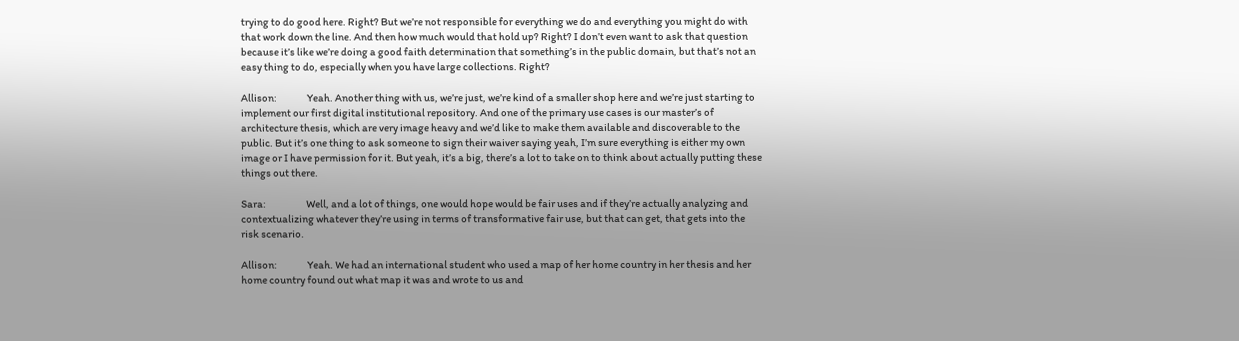trying to do good here. Right? But we’re not responsible for everything we do and everything you might do with that work down the line. And then how much would that hold up? Right? I don’t even want to ask that question because it’s like we’re doing a good faith determination that something’s in the public domain, but that’s not an easy thing to do, especially when you have large collections. Right?

Allison:               Yeah. Another thing with us, we’re just, we’re kind of a smaller shop here and we’re just starting to implement our first digital institutional repository. And one of the primary use cases is our master’s of architecture thesis, which are very image heavy and we’d like to make them available and discoverable to the public. But it’s one thing to ask someone to sign their waiver saying yeah, I’m sure everything is either my own image or I have permission for it. But yeah, it’s a big, there’s a lot to take on to think about actually putting these things out there.

Sara:                    Well, and a lot of things, one would hope would be fair uses and if they’re actually analyzing and contextualizing whatever they’re using in terms of transformative fair use, but that can get, that gets into the risk scenario.

Allison:               Yeah. We had an international student who used a map of her home country in her thesis and her home country found out what map it was and wrote to us and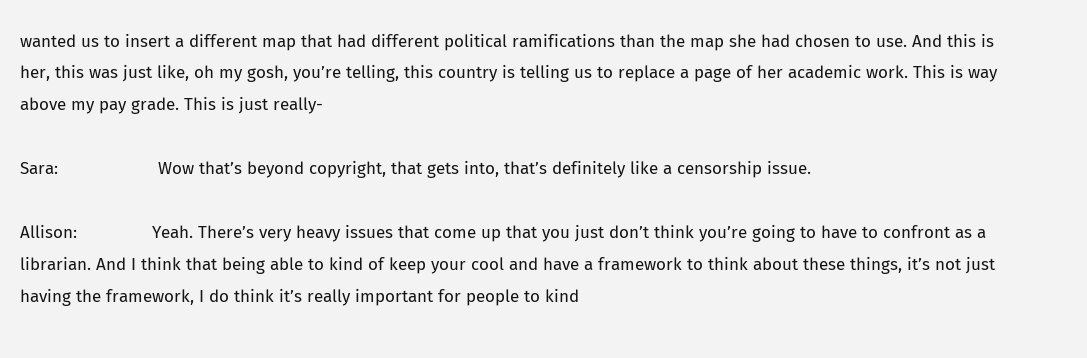wanted us to insert a different map that had different political ramifications than the map she had chosen to use. And this is her, this was just like, oh my gosh, you’re telling, this country is telling us to replace a page of her academic work. This is way above my pay grade. This is just really-

Sara:                    Wow that’s beyond copyright, that gets into, that’s definitely like a censorship issue.

Allison:               Yeah. There’s very heavy issues that come up that you just don’t think you’re going to have to confront as a librarian. And I think that being able to kind of keep your cool and have a framework to think about these things, it’s not just having the framework, I do think it’s really important for people to kind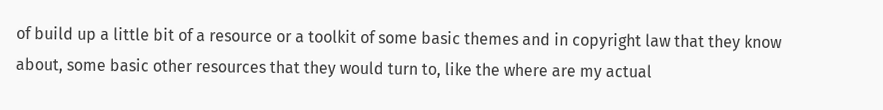of build up a little bit of a resource or a toolkit of some basic themes and in copyright law that they know about, some basic other resources that they would turn to, like the where are my actual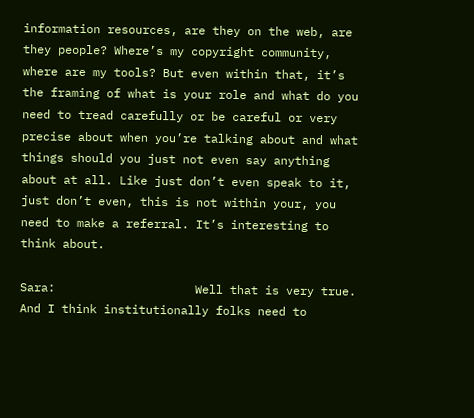information resources, are they on the web, are they people? Where’s my copyright community, where are my tools? But even within that, it’s the framing of what is your role and what do you need to tread carefully or be careful or very precise about when you’re talking about and what things should you just not even say anything about at all. Like just don’t even speak to it, just don’t even, this is not within your, you need to make a referral. It’s interesting to think about.

Sara:                    Well that is very true. And I think institutionally folks need to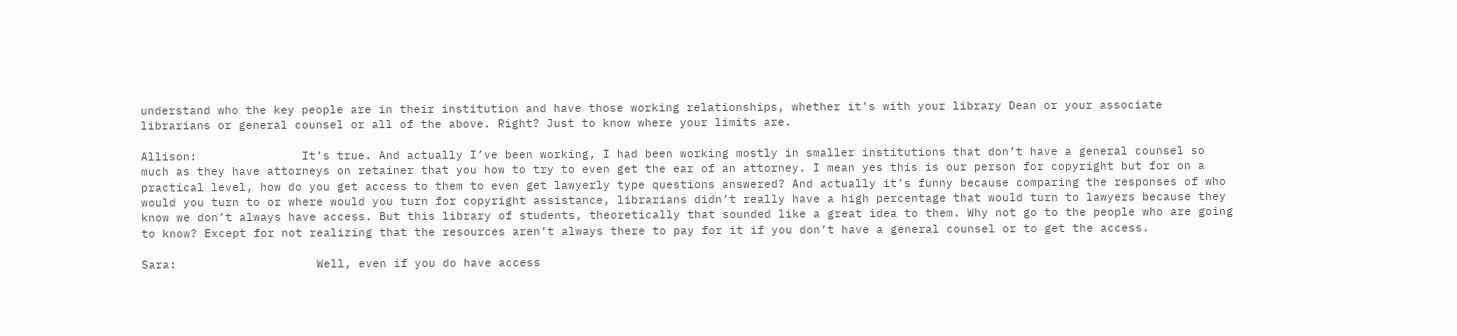understand who the key people are in their institution and have those working relationships, whether it’s with your library Dean or your associate librarians or general counsel or all of the above. Right? Just to know where your limits are.

Allison:               It’s true. And actually I’ve been working, I had been working mostly in smaller institutions that don’t have a general counsel so much as they have attorneys on retainer that you how to try to even get the ear of an attorney. I mean yes this is our person for copyright but for on a practical level, how do you get access to them to even get lawyerly type questions answered? And actually it’s funny because comparing the responses of who would you turn to or where would you turn for copyright assistance, librarians didn’t really have a high percentage that would turn to lawyers because they know we don’t always have access. But this library of students, theoretically that sounded like a great idea to them. Why not go to the people who are going to know? Except for not realizing that the resources aren’t always there to pay for it if you don’t have a general counsel or to get the access.

Sara:                    Well, even if you do have access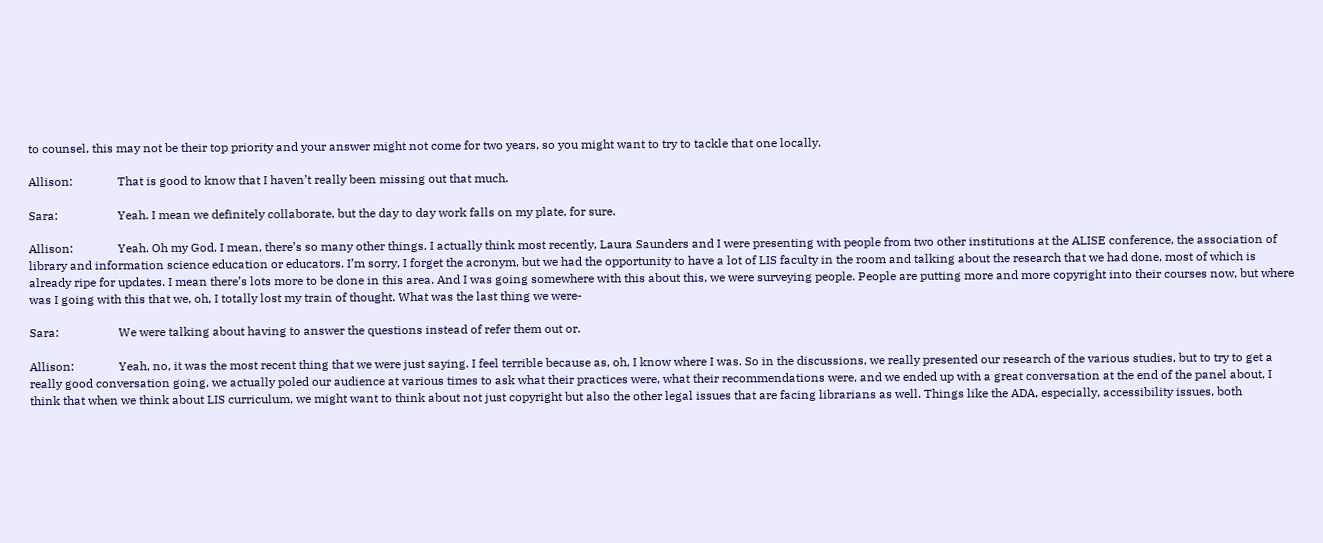to counsel, this may not be their top priority and your answer might not come for two years, so you might want to try to tackle that one locally.

Allison:               That is good to know that I haven’t really been missing out that much.

Sara:                    Yeah. I mean we definitely collaborate, but the day to day work falls on my plate, for sure.

Allison:               Yeah. Oh my God. I mean, there’s so many other things. I actually think most recently, Laura Saunders and I were presenting with people from two other institutions at the ALISE conference, the association of library and information science education or educators. I’m sorry, I forget the acronym, but we had the opportunity to have a lot of LIS faculty in the room and talking about the research that we had done, most of which is already ripe for updates. I mean there’s lots more to be done in this area. And I was going somewhere with this about this, we were surveying people. People are putting more and more copyright into their courses now, but where was I going with this that we, oh, I totally lost my train of thought. What was the last thing we were-

Sara:                    We were talking about having to answer the questions instead of refer them out or.

Allison:               Yeah, no, it was the most recent thing that we were just saying. I feel terrible because as, oh, I know where I was. So in the discussions, we really presented our research of the various studies, but to try to get a really good conversation going, we actually poled our audience at various times to ask what their practices were, what their recommendations were, and we ended up with a great conversation at the end of the panel about, I think that when we think about LIS curriculum, we might want to think about not just copyright but also the other legal issues that are facing librarians as well. Things like the ADA, especially, accessibility issues, both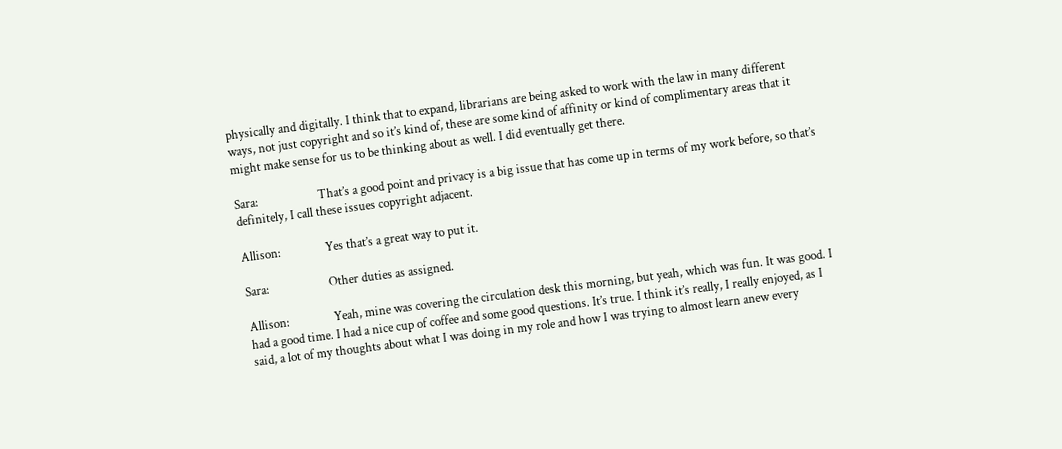physically and digitally. I think that to expand, librarians are being asked to work with the law in many different ways, not just copyright and so it’s kind of, these are some kind of affinity or kind of complimentary areas that it might make sense for us to be thinking about as well. I did eventually get there.

Sara:                    That’s a good point and privacy is a big issue that has come up in terms of my work before, so that’s definitely, I call these issues copyright adjacent.

Allison:               Yes that’s a great way to put it.

Sara:                    Other duties as assigned.

Allison:               Yeah, mine was covering the circulation desk this morning, but yeah, which was fun. It was good. I had a good time. I had a nice cup of coffee and some good questions. It’s true. I think it’s really, I really enjoyed, as I said, a lot of my thoughts about what I was doing in my role and how I was trying to almost learn anew every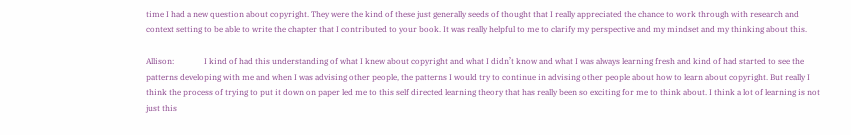time I had a new question about copyright. They were the kind of these just generally seeds of thought that I really appreciated the chance to work through with research and context setting to be able to write the chapter that I contributed to your book. It was really helpful to me to clarify my perspective and my mindset and my thinking about this.

Allison:               I kind of had this understanding of what I knew about copyright and what I didn’t know and what I was always learning fresh and kind of had started to see the patterns developing with me and when I was advising other people, the patterns I would try to continue in advising other people about how to learn about copyright. But really I think the process of trying to put it down on paper led me to this self directed learning theory that has really been so exciting for me to think about. I think a lot of learning is not just this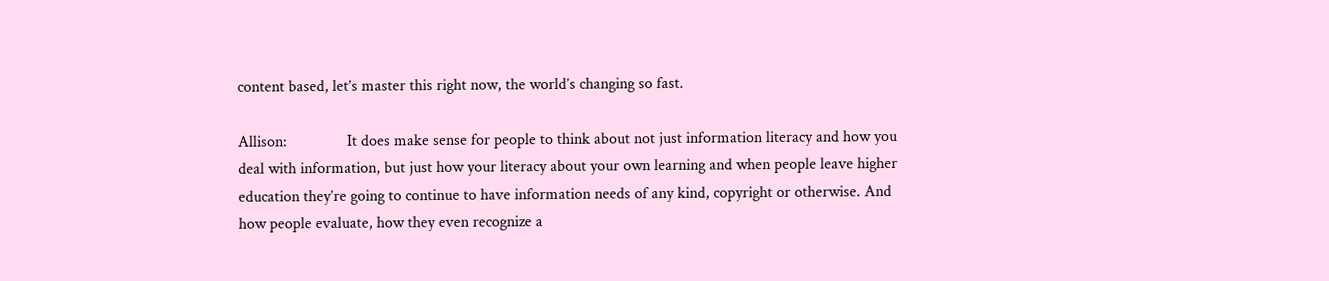content based, let’s master this right now, the world’s changing so fast.

Allison:               It does make sense for people to think about not just information literacy and how you deal with information, but just how your literacy about your own learning and when people leave higher education they’re going to continue to have information needs of any kind, copyright or otherwise. And how people evaluate, how they even recognize a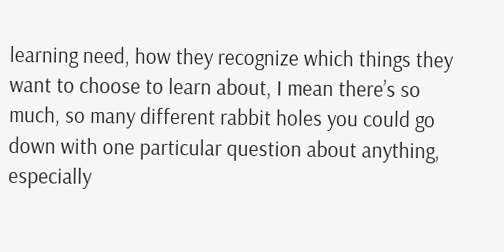learning need, how they recognize which things they want to choose to learn about, I mean there’s so much, so many different rabbit holes you could go down with one particular question about anything, especially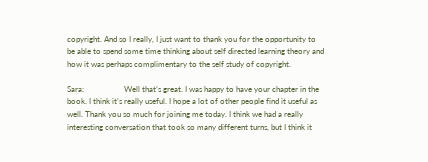copyright. And so I really, I just want to thank you for the opportunity to be able to spend some time thinking about self directed learning theory and how it was perhaps complimentary to the self study of copyright.

Sara:                    Well that’s great. I was happy to have your chapter in the book. I think it’s really useful. I hope a lot of other people find it useful as well. Thank you so much for joining me today. I think we had a really interesting conversation that took so many different turns, but I think it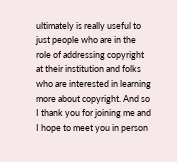ultimately is really useful to just people who are in the role of addressing copyright at their institution and folks who are interested in learning more about copyright. And so I thank you for joining me and I hope to meet you in person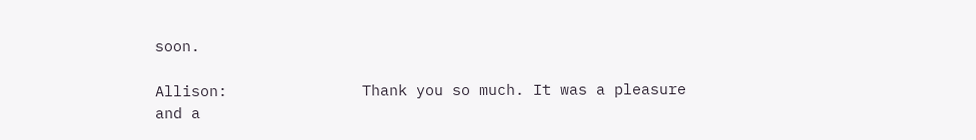soon.

Allison:               Thank you so much. It was a pleasure and a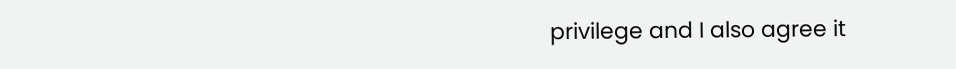privilege and I also agree it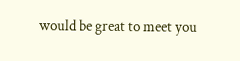would be great to meet you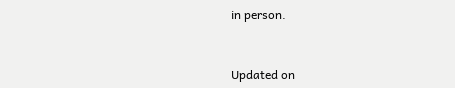in person.


Updated on